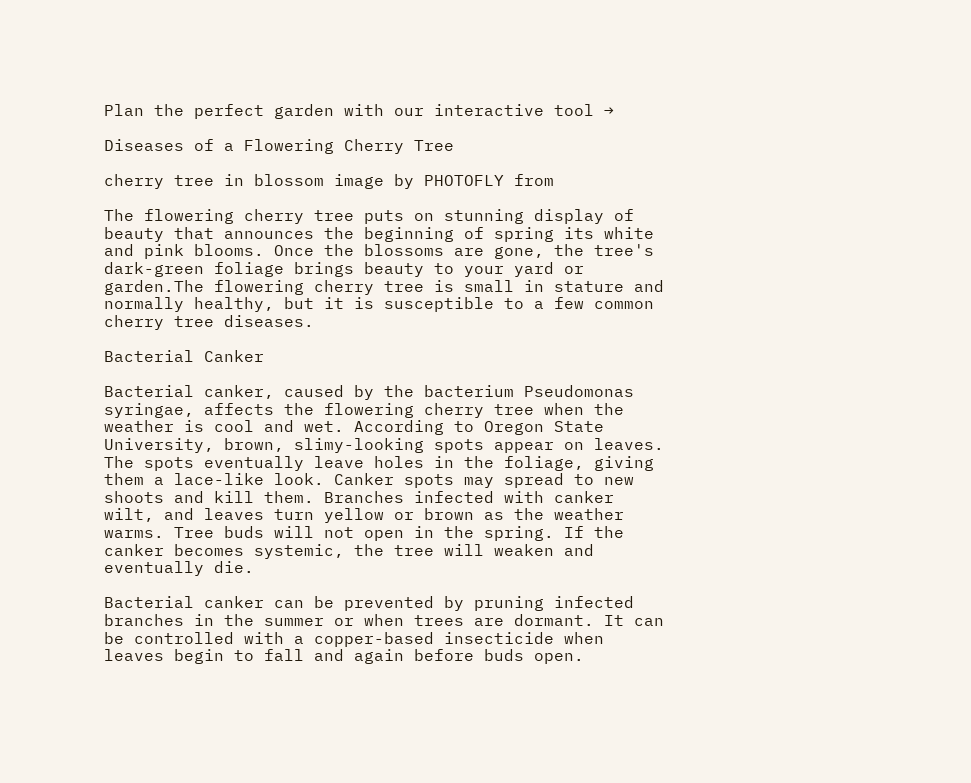Plan the perfect garden with our interactive tool →

Diseases of a Flowering Cherry Tree

cherry tree in blossom image by PHOTOFLY from

The flowering cherry tree puts on stunning display of beauty that announces the beginning of spring its white and pink blooms. Once the blossoms are gone, the tree's dark-green foliage brings beauty to your yard or garden.The flowering cherry tree is small in stature and normally healthy, but it is susceptible to a few common cherry tree diseases.

Bacterial Canker

Bacterial canker, caused by the bacterium Pseudomonas syringae, affects the flowering cherry tree when the weather is cool and wet. According to Oregon State University, brown, slimy-looking spots appear on leaves. The spots eventually leave holes in the foliage, giving them a lace-like look. Canker spots may spread to new shoots and kill them. Branches infected with canker wilt, and leaves turn yellow or brown as the weather warms. Tree buds will not open in the spring. If the canker becomes systemic, the tree will weaken and eventually die.

Bacterial canker can be prevented by pruning infected branches in the summer or when trees are dormant. It can be controlled with a copper-based insecticide when leaves begin to fall and again before buds open.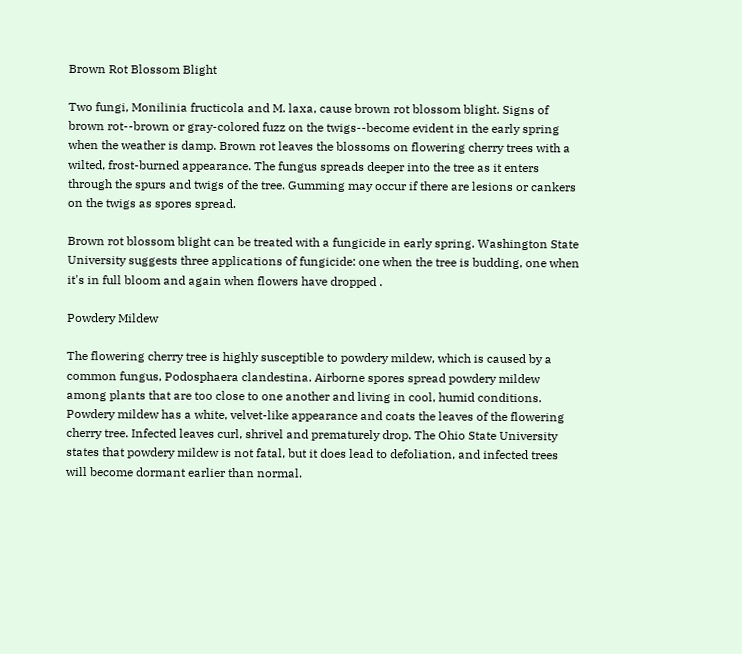Brown Rot Blossom Blight

Two fungi, Monilinia fructicola and M. laxa, cause brown rot blossom blight. Signs of brown rot--brown or gray-colored fuzz on the twigs--become evident in the early spring when the weather is damp. Brown rot leaves the blossoms on flowering cherry trees with a wilted, frost-burned appearance. The fungus spreads deeper into the tree as it enters through the spurs and twigs of the tree. Gumming may occur if there are lesions or cankers on the twigs as spores spread.

Brown rot blossom blight can be treated with a fungicide in early spring. Washington State University suggests three applications of fungicide: one when the tree is budding, one when it's in full bloom and again when flowers have dropped .

Powdery Mildew

The flowering cherry tree is highly susceptible to powdery mildew, which is caused by a common fungus, Podosphaera clandestina. Airborne spores spread powdery mildew among plants that are too close to one another and living in cool, humid conditions. Powdery mildew has a white, velvet-like appearance and coats the leaves of the flowering cherry tree. Infected leaves curl, shrivel and prematurely drop. The Ohio State University states that powdery mildew is not fatal, but it does lead to defoliation, and infected trees will become dormant earlier than normal.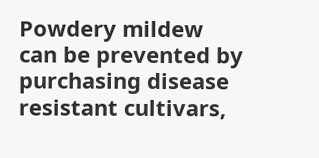Powdery mildew can be prevented by purchasing disease resistant cultivars,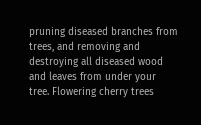pruning diseased branches from trees, and removing and destroying all diseased wood and leaves from under your tree. Flowering cherry trees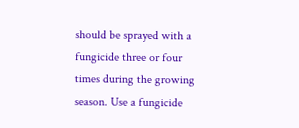should be sprayed with a fungicide three or four times during the growing season. Use a fungicide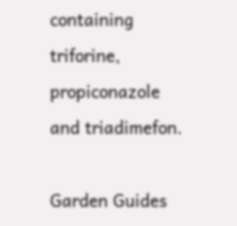containing triforine, propiconazole and triadimefon.

Garden Guides